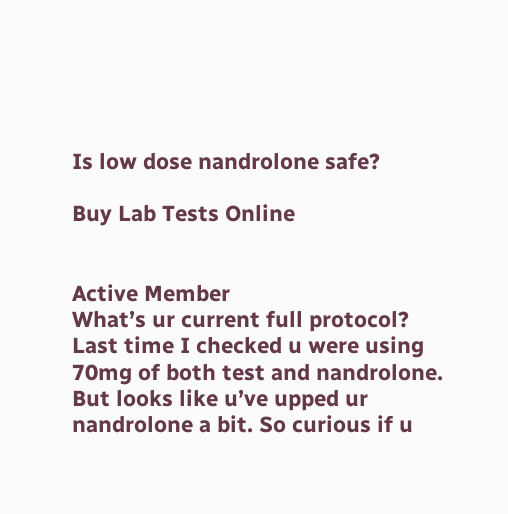Is low dose nandrolone safe?

Buy Lab Tests Online


Active Member
What’s ur current full protocol? Last time I checked u were using 70mg of both test and nandrolone. But looks like u’ve upped ur nandrolone a bit. So curious if u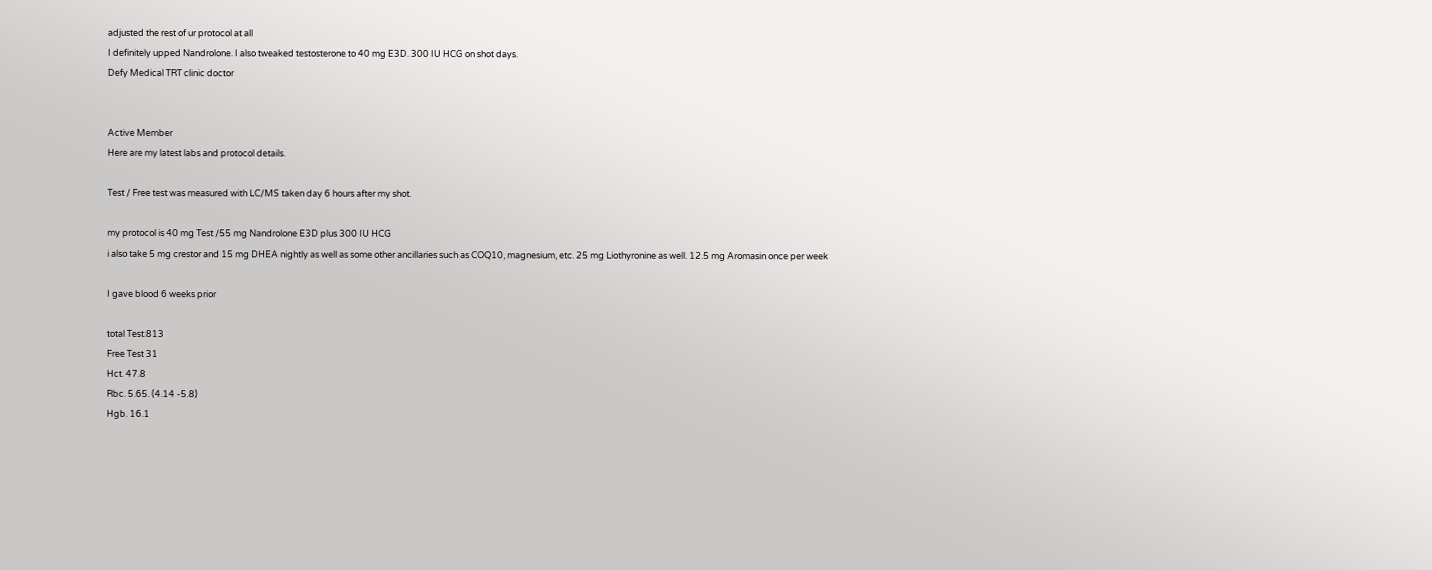adjusted the rest of ur protocol at all
I definitely upped Nandrolone. I also tweaked testosterone to 40 mg E3D. 300 IU HCG on shot days.
Defy Medical TRT clinic doctor


Active Member
Here are my latest labs and protocol details.

Test / Free test was measured with LC/MS taken day 6 hours after my shot.

my protocol is 40 mg Test /55 mg Nandrolone E3D plus 300 IU HCG
i also take 5 mg crestor and 15 mg DHEA nightly as well as some other ancillaries such as COQ10, magnesium, etc. 25 mg Liothyronine as well. 12.5 mg Aromasin once per week

I gave blood 6 weeks prior

total Test:813
Free Test 31
Hct. 47.8
Rbc. 5.65. (4.14 -5.8)
Hgb. 16.1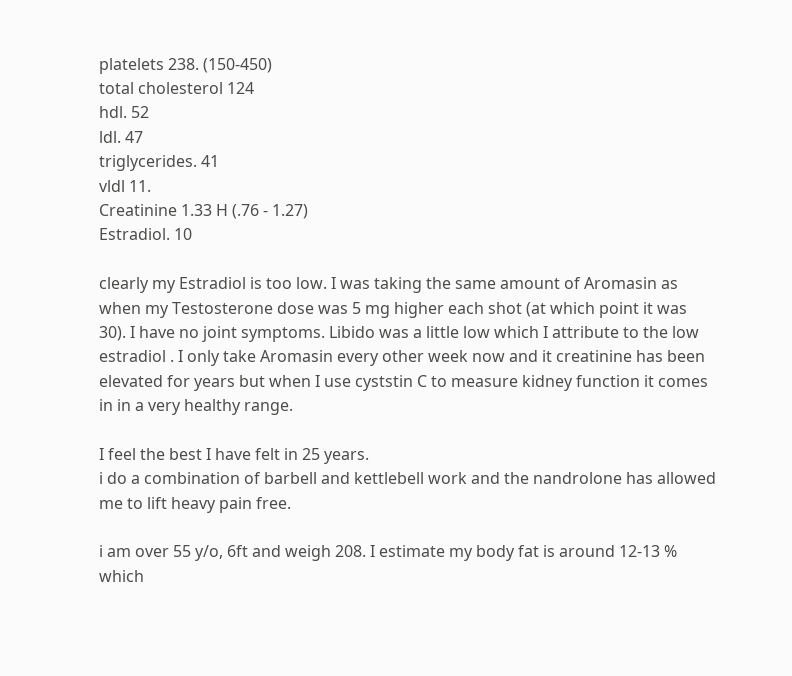platelets 238. (150-450)
total cholesterol 124
hdl. 52
ldl. 47
triglycerides. 41
vldl 11.
Creatinine 1.33 H (.76 - 1.27)
Estradiol. 10

clearly my Estradiol is too low. I was taking the same amount of Aromasin as when my Testosterone dose was 5 mg higher each shot (at which point it was 30). I have no joint symptoms. Libido was a little low which I attribute to the low estradiol . I only take Aromasin every other week now and it creatinine has been elevated for years but when I use cyststin C to measure kidney function it comes in in a very healthy range.

I feel the best I have felt in 25 years.
i do a combination of barbell and kettlebell work and the nandrolone has allowed me to lift heavy pain free.

i am over 55 y/o, 6ft and weigh 208. I estimate my body fat is around 12-13 % which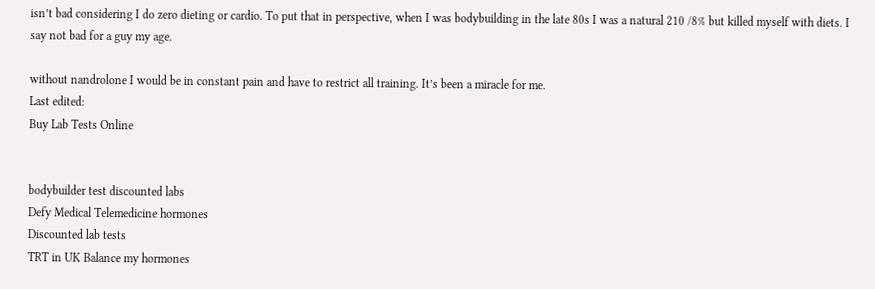isn’t bad considering I do zero dieting or cardio. To put that in perspective, when I was bodybuilding in the late 80s I was a natural 210 /8% but killed myself with diets. I say not bad for a guy my age.

without nandrolone I would be in constant pain and have to restrict all training. It’s been a miracle for me.
Last edited:
Buy Lab Tests Online


bodybuilder test discounted labs
Defy Medical Telemedicine hormones
Discounted lab tests
TRT in UK Balance my hormones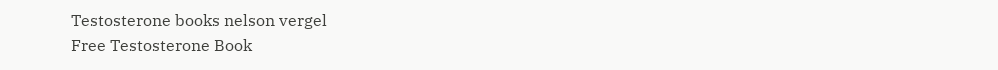Testosterone books nelson vergel
Free Testosterone Book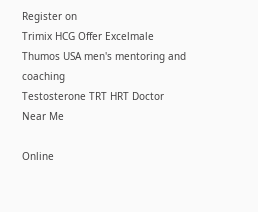Register on
Trimix HCG Offer Excelmale
Thumos USA men's mentoring and coaching
Testosterone TRT HRT Doctor Near Me

Online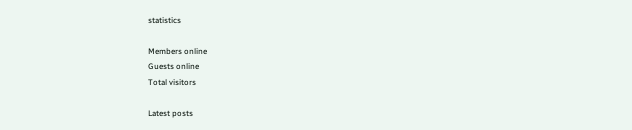statistics

Members online
Guests online
Total visitors

Latest posts